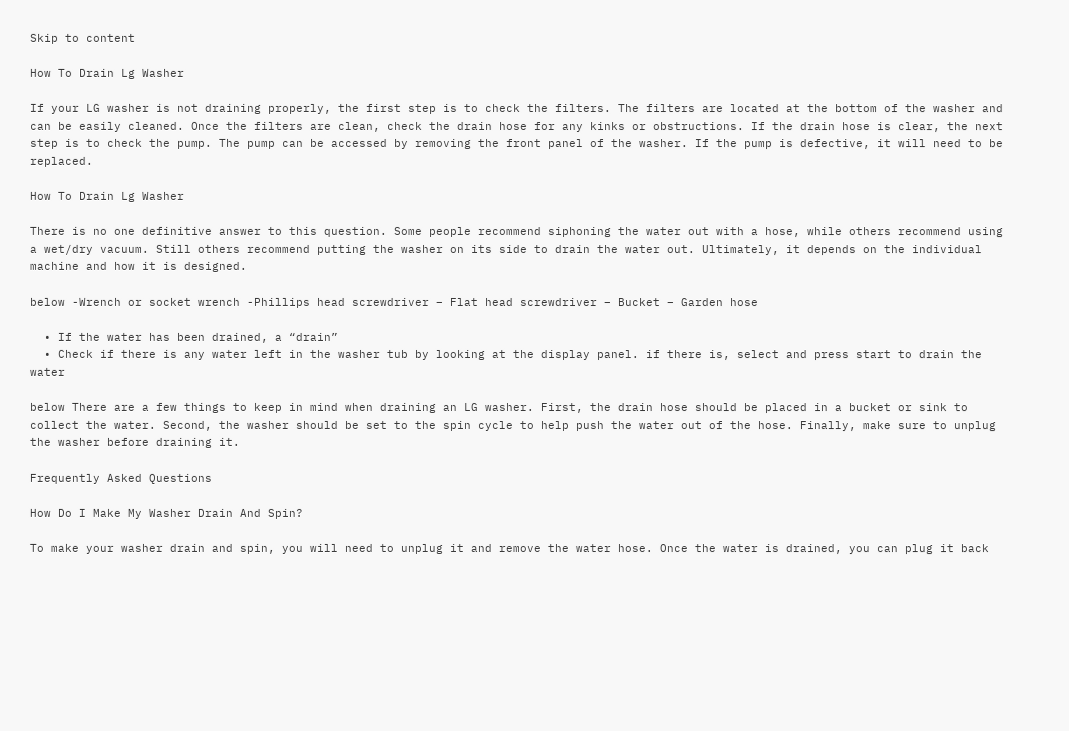Skip to content

How To Drain Lg Washer

If your LG washer is not draining properly, the first step is to check the filters. The filters are located at the bottom of the washer and can be easily cleaned. Once the filters are clean, check the drain hose for any kinks or obstructions. If the drain hose is clear, the next step is to check the pump. The pump can be accessed by removing the front panel of the washer. If the pump is defective, it will need to be replaced.

How To Drain Lg Washer

There is no one definitive answer to this question. Some people recommend siphoning the water out with a hose, while others recommend using a wet/dry vacuum. Still others recommend putting the washer on its side to drain the water out. Ultimately, it depends on the individual machine and how it is designed.

below -Wrench or socket wrench -Phillips head screwdriver – Flat head screwdriver – Bucket – Garden hose

  • If the water has been drained, a “drain”
  • Check if there is any water left in the washer tub by looking at the display panel. if there is, select and press start to drain the water

below There are a few things to keep in mind when draining an LG washer. First, the drain hose should be placed in a bucket or sink to collect the water. Second, the washer should be set to the spin cycle to help push the water out of the hose. Finally, make sure to unplug the washer before draining it.

Frequently Asked Questions

How Do I Make My Washer Drain And Spin?

To make your washer drain and spin, you will need to unplug it and remove the water hose. Once the water is drained, you can plug it back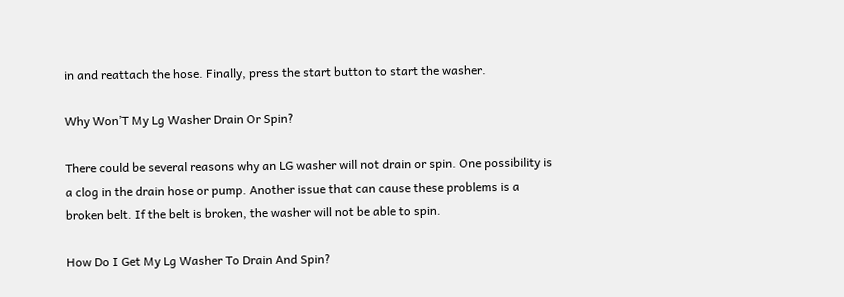in and reattach the hose. Finally, press the start button to start the washer.

Why Won’T My Lg Washer Drain Or Spin?

There could be several reasons why an LG washer will not drain or spin. One possibility is a clog in the drain hose or pump. Another issue that can cause these problems is a broken belt. If the belt is broken, the washer will not be able to spin.

How Do I Get My Lg Washer To Drain And Spin?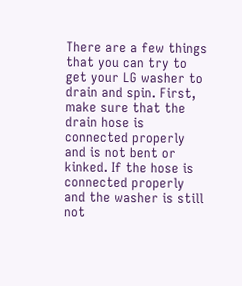There are a few things that you can try to get your LG washer to drain and spin. First, make sure that the drain hose is connected properly and is not bent or kinked. If the hose is connected properly and the washer is still not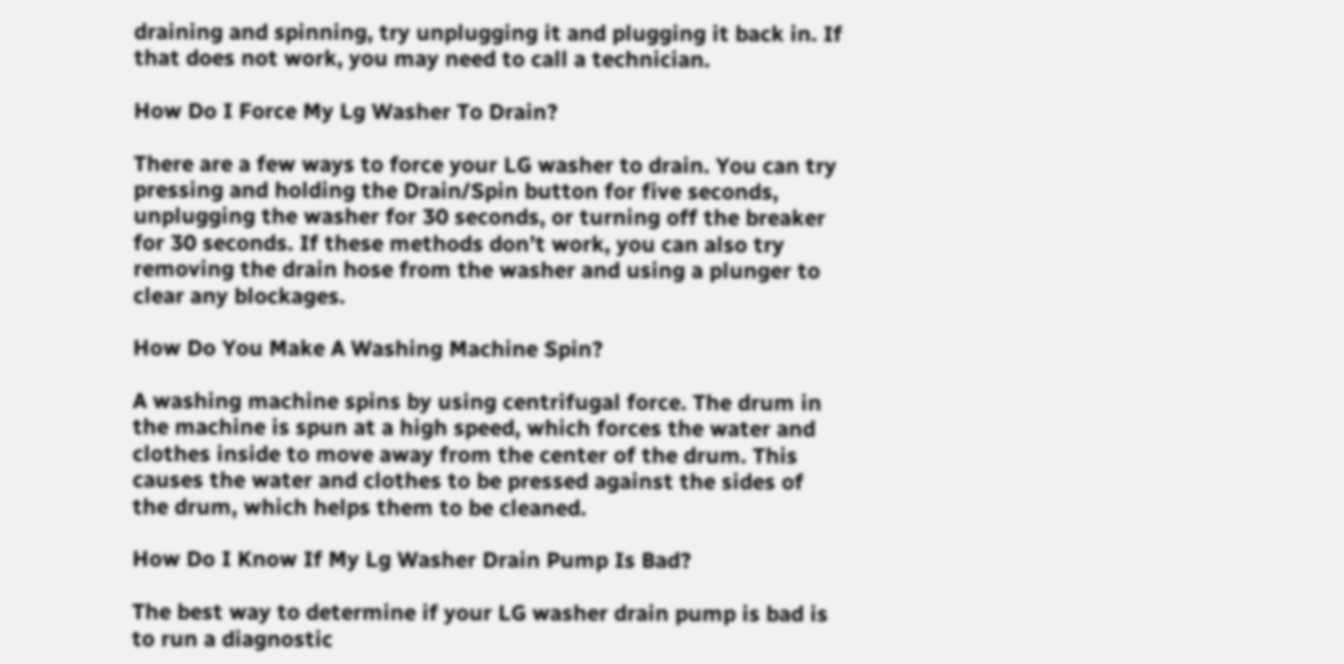draining and spinning, try unplugging it and plugging it back in. If that does not work, you may need to call a technician.

How Do I Force My Lg Washer To Drain?

There are a few ways to force your LG washer to drain. You can try pressing and holding the Drain/Spin button for five seconds, unplugging the washer for 30 seconds, or turning off the breaker for 30 seconds. If these methods don’t work, you can also try removing the drain hose from the washer and using a plunger to clear any blockages.

How Do You Make A Washing Machine Spin?

A washing machine spins by using centrifugal force. The drum in the machine is spun at a high speed, which forces the water and clothes inside to move away from the center of the drum. This causes the water and clothes to be pressed against the sides of the drum, which helps them to be cleaned.

How Do I Know If My Lg Washer Drain Pump Is Bad?

The best way to determine if your LG washer drain pump is bad is to run a diagnostic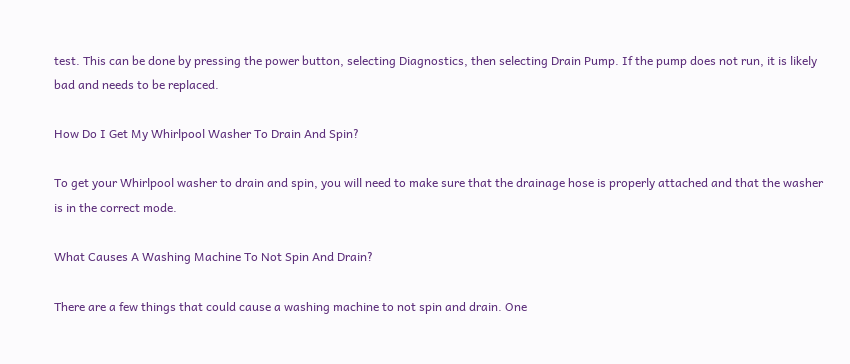test. This can be done by pressing the power button, selecting Diagnostics, then selecting Drain Pump. If the pump does not run, it is likely bad and needs to be replaced.

How Do I Get My Whirlpool Washer To Drain And Spin?

To get your Whirlpool washer to drain and spin, you will need to make sure that the drainage hose is properly attached and that the washer is in the correct mode.

What Causes A Washing Machine To Not Spin And Drain?

There are a few things that could cause a washing machine to not spin and drain. One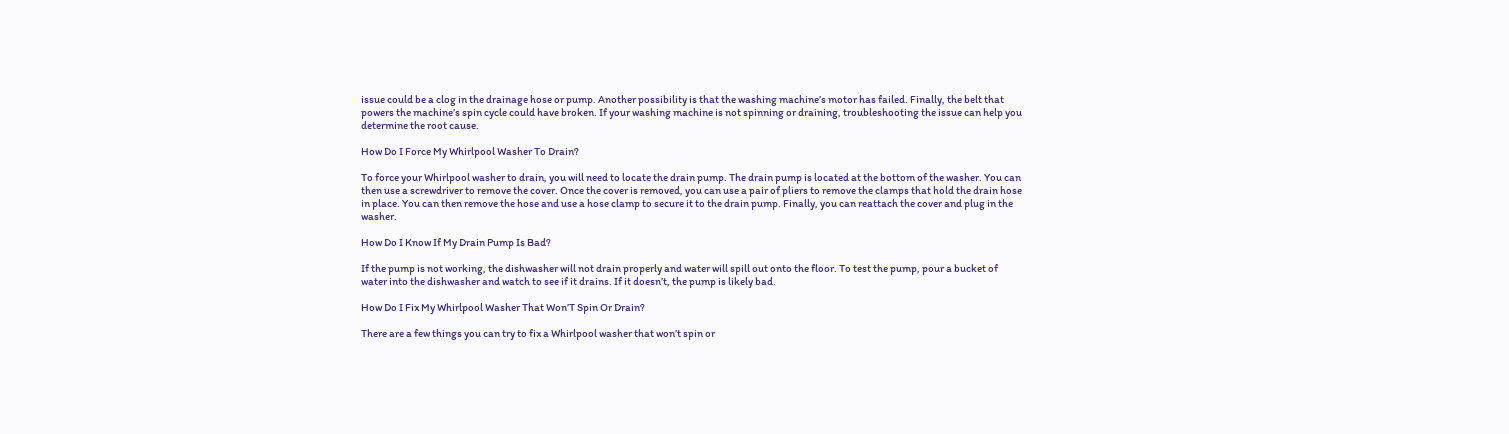issue could be a clog in the drainage hose or pump. Another possibility is that the washing machine’s motor has failed. Finally, the belt that powers the machine’s spin cycle could have broken. If your washing machine is not spinning or draining, troubleshooting the issue can help you determine the root cause.

How Do I Force My Whirlpool Washer To Drain?

To force your Whirlpool washer to drain, you will need to locate the drain pump. The drain pump is located at the bottom of the washer. You can then use a screwdriver to remove the cover. Once the cover is removed, you can use a pair of pliers to remove the clamps that hold the drain hose in place. You can then remove the hose and use a hose clamp to secure it to the drain pump. Finally, you can reattach the cover and plug in the washer.

How Do I Know If My Drain Pump Is Bad?

If the pump is not working, the dishwasher will not drain properly and water will spill out onto the floor. To test the pump, pour a bucket of water into the dishwasher and watch to see if it drains. If it doesn’t, the pump is likely bad.

How Do I Fix My Whirlpool Washer That Won’T Spin Or Drain?

There are a few things you can try to fix a Whirlpool washer that won’t spin or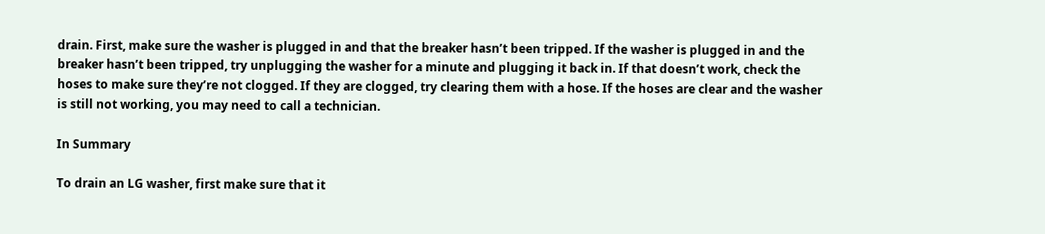drain. First, make sure the washer is plugged in and that the breaker hasn’t been tripped. If the washer is plugged in and the breaker hasn’t been tripped, try unplugging the washer for a minute and plugging it back in. If that doesn’t work, check the hoses to make sure they’re not clogged. If they are clogged, try clearing them with a hose. If the hoses are clear and the washer is still not working, you may need to call a technician.

In Summary

To drain an LG washer, first make sure that it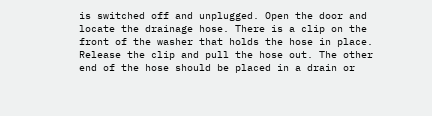is switched off and unplugged. Open the door and locate the drainage hose. There is a clip on the front of the washer that holds the hose in place. Release the clip and pull the hose out. The other end of the hose should be placed in a drain or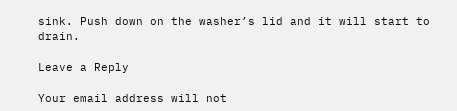sink. Push down on the washer’s lid and it will start to drain.

Leave a Reply

Your email address will not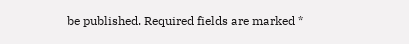be published. Required fields are marked *